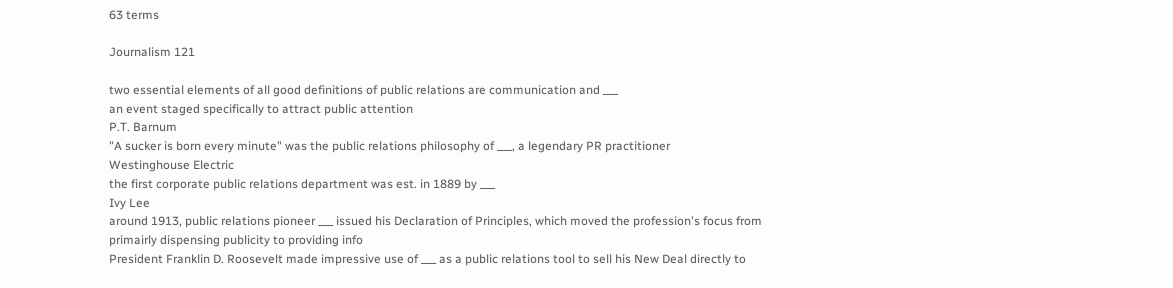63 terms

Journalism 121

two essential elements of all good definitions of public relations are communication and ___
an event staged specifically to attract public attention
P.T. Barnum
"A sucker is born every minute" was the public relations philosophy of ___, a legendary PR practitioner
Westinghouse Electric
the first corporate public relations department was est. in 1889 by ___
Ivy Lee
around 1913, public relations pioneer ___ issued his Declaration of Principles, which moved the profession's focus from primairly dispensing publicity to providing info
President Franklin D. Roosevelt made impressive use of ___ as a public relations tool to sell his New Deal directly to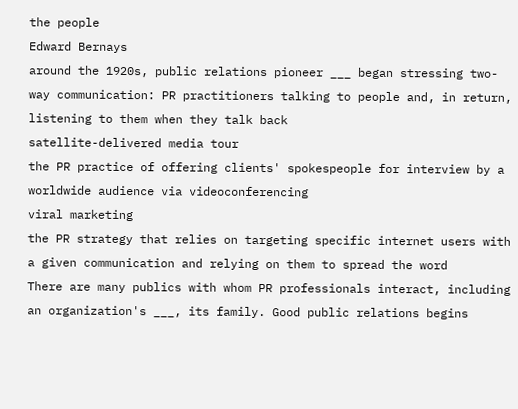the people
Edward Bernays
around the 1920s, public relations pioneer ___ began stressing two-way communication: PR practitioners talking to people and, in return, listening to them when they talk back
satellite-delivered media tour
the PR practice of offering clients' spokespeople for interview by a worldwide audience via videoconferencing
viral marketing
the PR strategy that relies on targeting specific internet users with a given communication and relying on them to spread the word
There are many publics with whom PR professionals interact, including an organization's ___, its family. Good public relations begins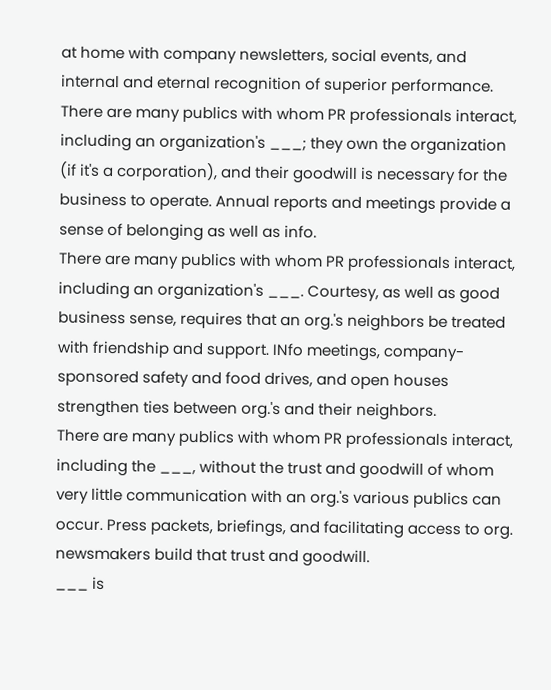at home with company newsletters, social events, and internal and eternal recognition of superior performance.
There are many publics with whom PR professionals interact, including an organization's ___; they own the organization (if it's a corporation), and their goodwill is necessary for the business to operate. Annual reports and meetings provide a sense of belonging as well as info.
There are many publics with whom PR professionals interact, including an organization's ___. Courtesy, as well as good business sense, requires that an org.'s neighbors be treated with friendship and support. INfo meetings, company-sponsored safety and food drives, and open houses strengthen ties between org.'s and their neighbors.
There are many publics with whom PR professionals interact, including the ___, without the trust and goodwill of whom very little communication with an org.'s various publics can occur. Press packets, briefings, and facilitating access to org. newsmakers build that trust and goodwill.
___ is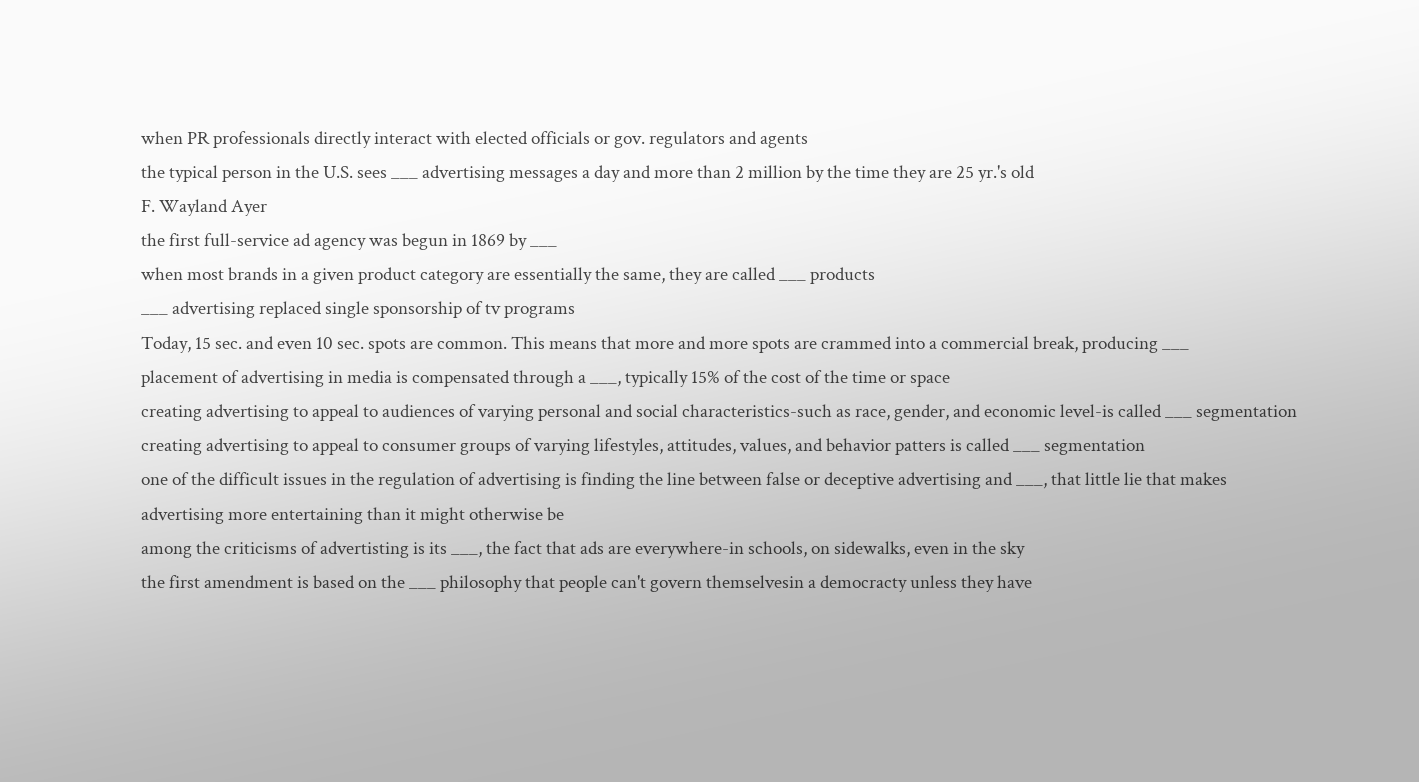when PR professionals directly interact with elected officials or gov. regulators and agents
the typical person in the U.S. sees ___ advertising messages a day and more than 2 million by the time they are 25 yr.'s old
F. Wayland Ayer
the first full-service ad agency was begun in 1869 by ___
when most brands in a given product category are essentially the same, they are called ___ products
___ advertising replaced single sponsorship of tv programs
Today, 15 sec. and even 10 sec. spots are common. This means that more and more spots are crammed into a commercial break, producing ___
placement of advertising in media is compensated through a ___, typically 15% of the cost of the time or space
creating advertising to appeal to audiences of varying personal and social characteristics-such as race, gender, and economic level-is called ___ segmentation
creating advertising to appeal to consumer groups of varying lifestyles, attitudes, values, and behavior patters is called ___ segmentation
one of the difficult issues in the regulation of advertising is finding the line between false or deceptive advertising and ___, that little lie that makes advertising more entertaining than it might otherwise be
among the criticisms of advertisting is its ___, the fact that ads are everywhere-in schools, on sidewalks, even in the sky
the first amendment is based on the ___ philosophy that people can't govern themselvesin a democracty unless they have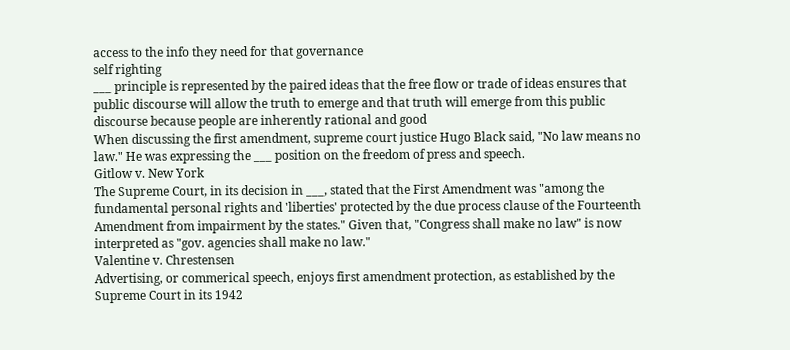access to the info they need for that governance
self righting
___ principle is represented by the paired ideas that the free flow or trade of ideas ensures that public discourse will allow the truth to emerge and that truth will emerge from this public discourse because people are inherently rational and good
When discussing the first amendment, supreme court justice Hugo Black said, "No law means no law." He was expressing the ___ position on the freedom of press and speech.
Gitlow v. New York
The Supreme Court, in its decision in ___, stated that the First Amendment was "among the fundamental personal rights and 'liberties' protected by the due process clause of the Fourteenth Amendment from impairment by the states." Given that, "Congress shall make no law" is now interpreted as "gov. agencies shall make no law."
Valentine v. Chrestensen
Advertising, or commerical speech, enjoys first amendment protection, as established by the Supreme Court in its 1942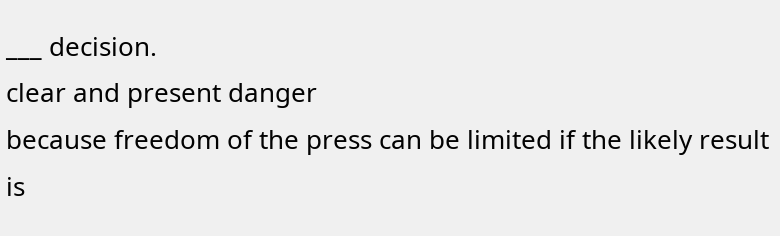___ decision.
clear and present danger
because freedom of the press can be limited if the likely result is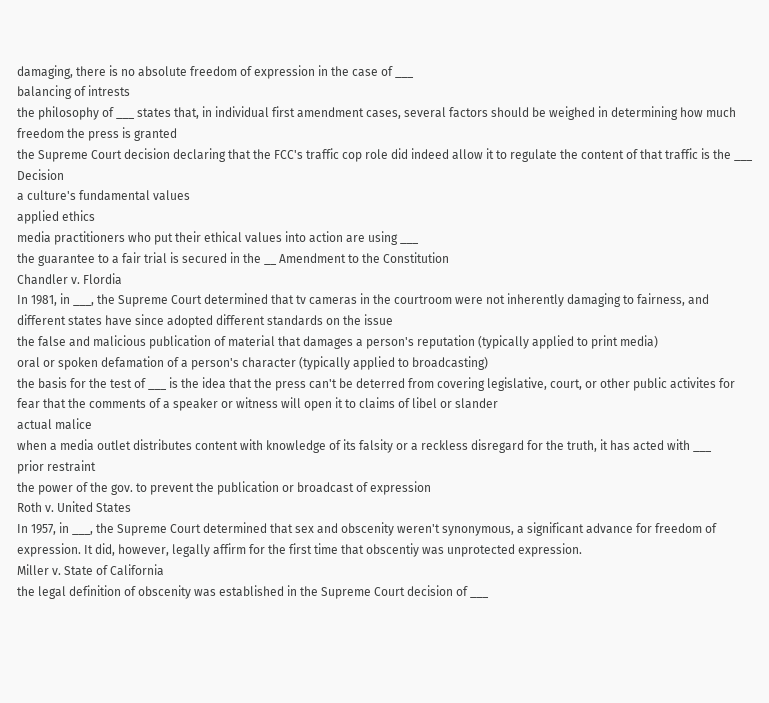damaging, there is no absolute freedom of expression in the case of ___
balancing of intrests
the philosophy of ___ states that, in individual first amendment cases, several factors should be weighed in determining how much freedom the press is granted
the Supreme Court decision declaring that the FCC's traffic cop role did indeed allow it to regulate the content of that traffic is the ___ Decision
a culture's fundamental values
applied ethics
media practitioners who put their ethical values into action are using ___
the guarantee to a fair trial is secured in the __ Amendment to the Constitution
Chandler v. Flordia
In 1981, in ___, the Supreme Court determined that tv cameras in the courtroom were not inherently damaging to fairness, and different states have since adopted different standards on the issue
the false and malicious publication of material that damages a person's reputation (typically applied to print media)
oral or spoken defamation of a person's character (typically applied to broadcasting)
the basis for the test of ___ is the idea that the press can't be deterred from covering legislative, court, or other public activites for fear that the comments of a speaker or witness will open it to claims of libel or slander
actual malice
when a media outlet distributes content with knowledge of its falsity or a reckless disregard for the truth, it has acted with ___
prior restraint
the power of the gov. to prevent the publication or broadcast of expression
Roth v. United States
In 1957, in ___, the Supreme Court determined that sex and obscenity weren't synonymous, a significant advance for freedom of expression. It did, however, legally affirm for the first time that obscentiy was unprotected expression.
Miller v. State of California
the legal definition of obscenity was established in the Supreme Court decision of ___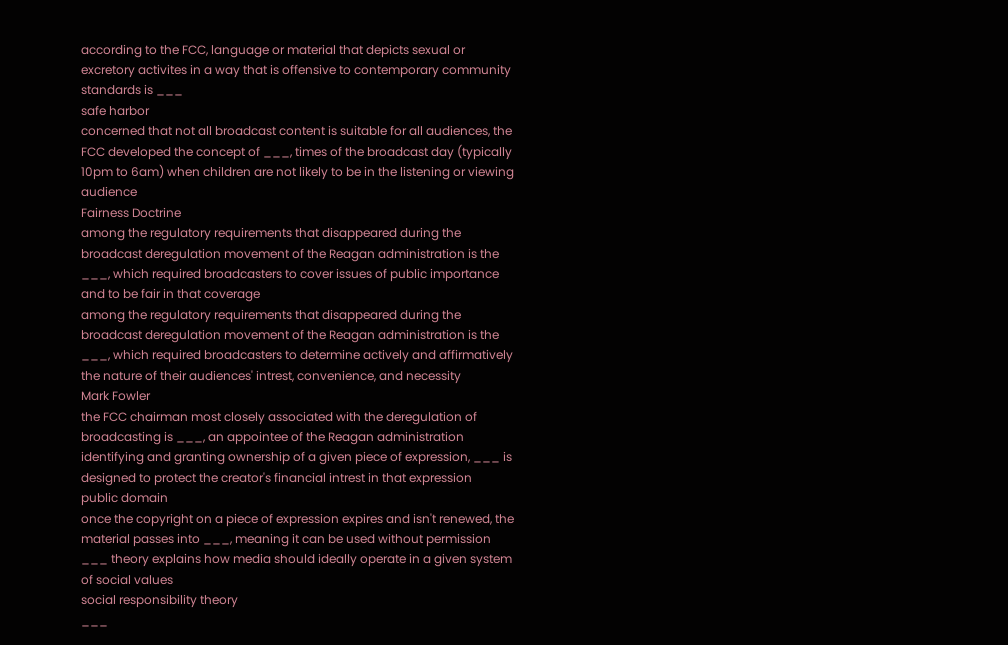according to the FCC, language or material that depicts sexual or excretory activites in a way that is offensive to contemporary community standards is ___
safe harbor
concerned that not all broadcast content is suitable for all audiences, the FCC developed the concept of ___, times of the broadcast day (typically 10pm to 6am) when children are not likely to be in the listening or viewing audience
Fairness Doctrine
among the regulatory requirements that disappeared during the broadcast deregulation movement of the Reagan administration is the ___, which required broadcasters to cover issues of public importance and to be fair in that coverage
among the regulatory requirements that disappeared during the broadcast deregulation movement of the Reagan administration is the ___, which required broadcasters to determine actively and affirmatively the nature of their audiences' intrest, convenience, and necessity
Mark Fowler
the FCC chairman most closely associated with the deregulation of broadcasting is ___, an appointee of the Reagan administration
identifying and granting ownership of a given piece of expression, ___ is designed to protect the creator's financial intrest in that expression
public domain
once the copyright on a piece of expression expires and isn't renewed, the material passes into ___, meaning it can be used without permission
___ theory explains how media should ideally operate in a given system of social values
social responsibility theory
___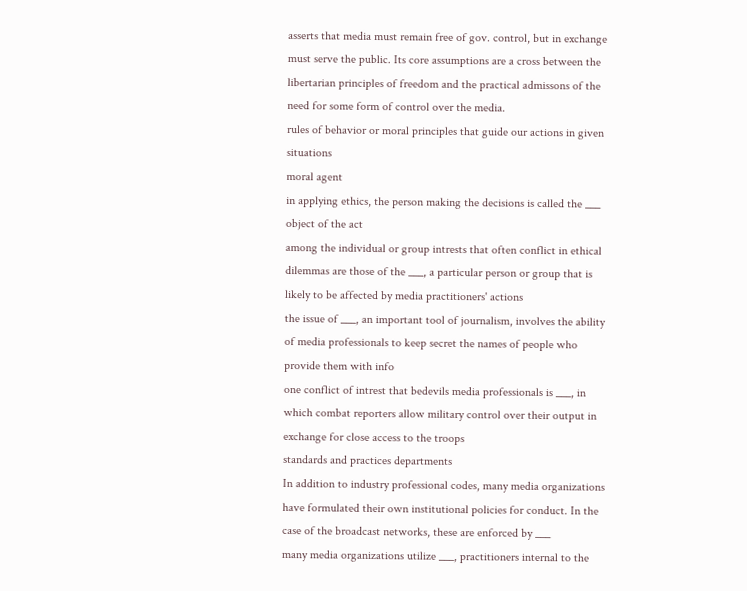asserts that media must remain free of gov. control, but in exchange must serve the public. Its core assumptions are a cross between the libertarian principles of freedom and the practical admissons of the need for some form of control over the media.
rules of behavior or moral principles that guide our actions in given situations
moral agent
in applying ethics, the person making the decisions is called the ___
object of the act
among the individual or group intrests that often conflict in ethical dilemmas are those of the ___, a particular person or group that is likely to be affected by media practitioners' actions
the issue of ___, an important tool of journalism, involves the ability of media professionals to keep secret the names of people who provide them with info
one conflict of intrest that bedevils media professionals is ___, in which combat reporters allow military control over their output in exchange for close access to the troops
standards and practices departments
In addition to industry professional codes, many media organizations have formulated their own institutional policies for conduct. In the case of the broadcast networks, these are enforced by ___
many media organizations utilize ___, practitioners internal to the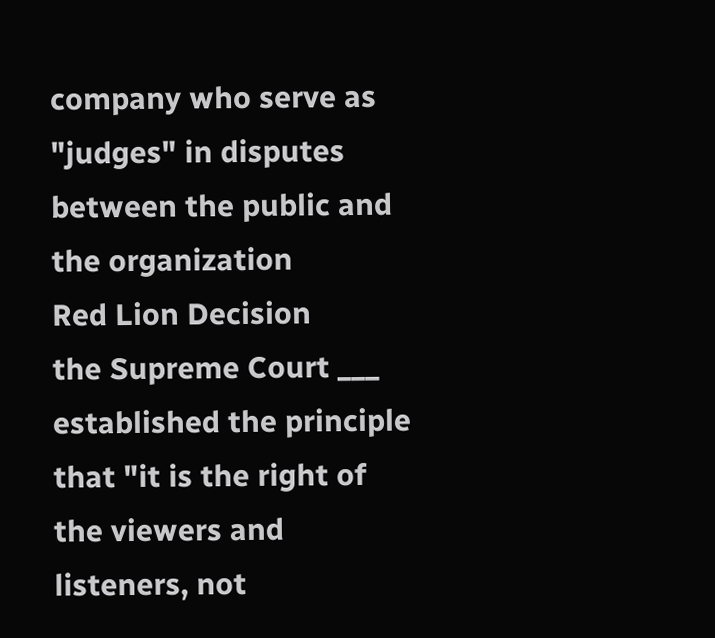company who serve as "judges" in disputes between the public and the organization
Red Lion Decision
the Supreme Court ___ established the principle that "it is the right of the viewers and listeners, not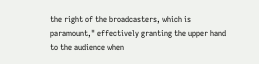the right of the broadcasters, which is paramount," effectively granting the upper hand to the audience when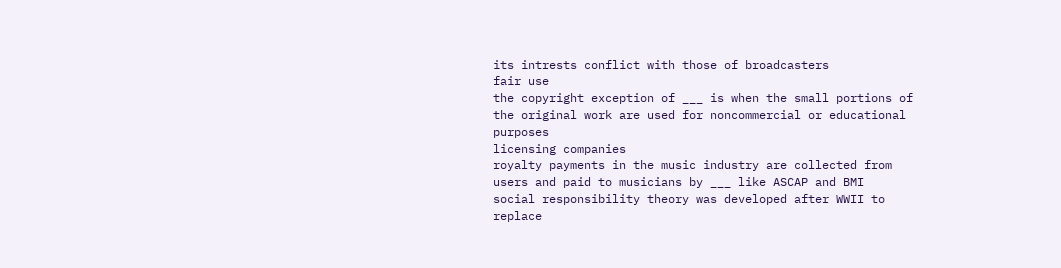its intrests conflict with those of broadcasters
fair use
the copyright exception of ___ is when the small portions of the original work are used for noncommercial or educational purposes
licensing companies
royalty payments in the music industry are collected from users and paid to musicians by ___ like ASCAP and BMI
social responsibility theory was developed after WWII to replace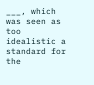___, which was seen as too idealistic a standard for the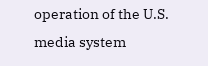operation of the U.S. media system